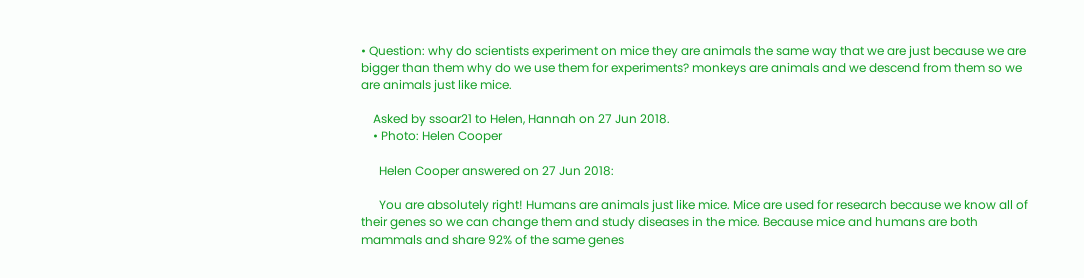• Question: why do scientists experiment on mice they are animals the same way that we are just because we are bigger than them why do we use them for experiments? monkeys are animals and we descend from them so we are animals just like mice.

    Asked by ssoar21 to Helen, Hannah on 27 Jun 2018.
    • Photo: Helen Cooper

      Helen Cooper answered on 27 Jun 2018:

      You are absolutely right! Humans are animals just like mice. Mice are used for research because we know all of their genes so we can change them and study diseases in the mice. Because mice and humans are both mammals and share 92% of the same genes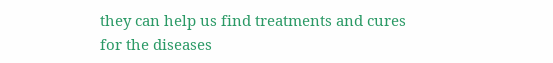they can help us find treatments and cures for the diseases